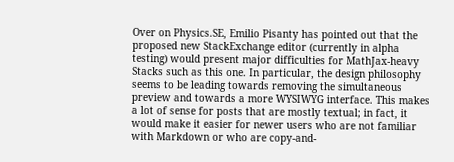Over on Physics.SE, Emilio Pisanty has pointed out that the proposed new StackExchange editor (currently in alpha testing) would present major difficulties for MathJax-heavy Stacks such as this one. In particular, the design philosophy seems to be leading towards removing the simultaneous preview and towards a more WYSIWYG interface. This makes a lot of sense for posts that are mostly textual; in fact, it would make it easier for newer users who are not familiar with Markdown or who are copy-and-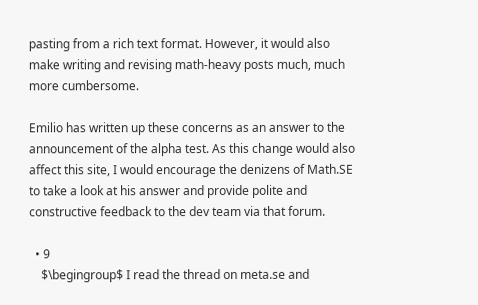pasting from a rich text format. However, it would also make writing and revising math-heavy posts much, much more cumbersome.

Emilio has written up these concerns as an answer to the announcement of the alpha test. As this change would also affect this site, I would encourage the denizens of Math.SE to take a look at his answer and provide polite and constructive feedback to the dev team via that forum.

  • 9
    $\begingroup$ I read the thread on meta.se and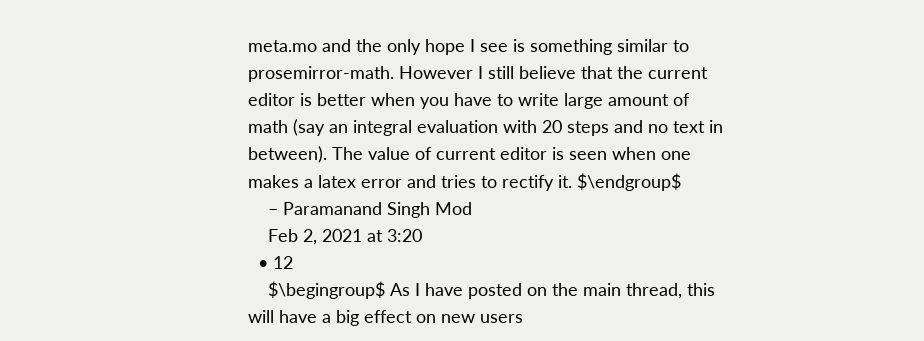meta.mo and the only hope I see is something similar to prosemirror-math. However I still believe that the current editor is better when you have to write large amount of math (say an integral evaluation with 20 steps and no text in between). The value of current editor is seen when one makes a latex error and tries to rectify it. $\endgroup$
    – Paramanand Singh Mod
    Feb 2, 2021 at 3:20
  • 12
    $\begingroup$ As I have posted on the main thread, this will have a big effect on new users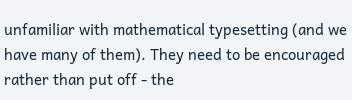unfamiliar with mathematical typesetting (and we have many of them). They need to be encouraged rather than put off - the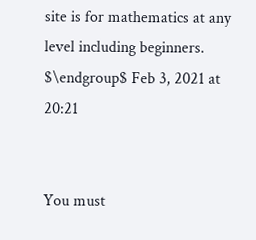site is for mathematics at any level including beginners. $\endgroup$ Feb 3, 2021 at 20:21


You must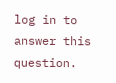log in to answer this question.